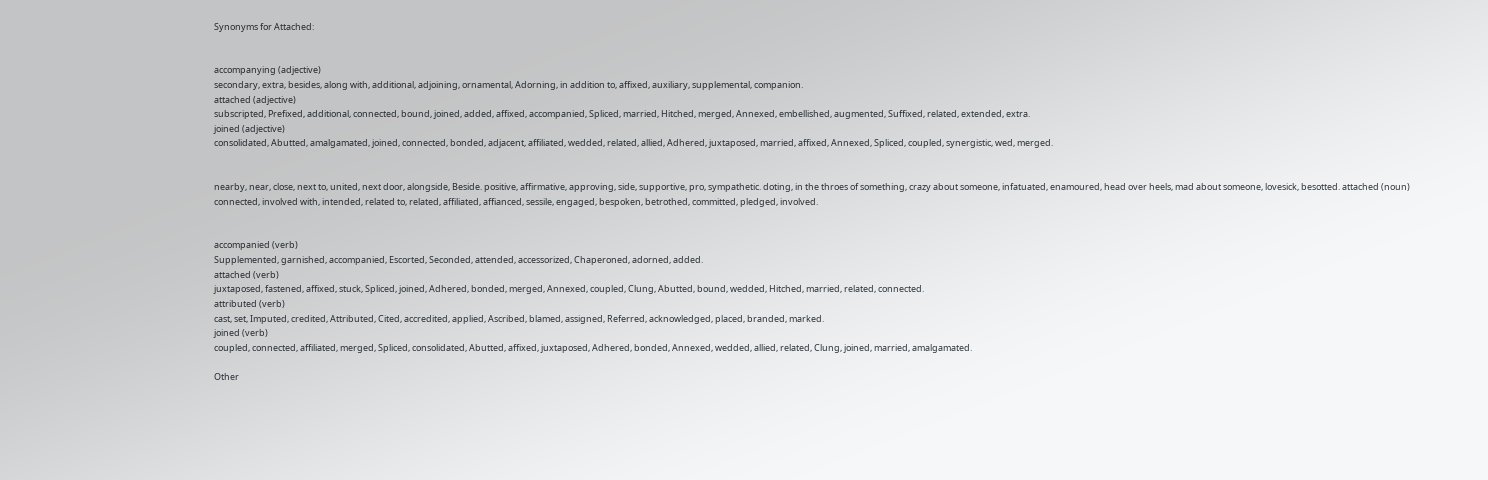Synonyms for Attached:


accompanying (adjective)
secondary, extra, besides, along with, additional, adjoining, ornamental, Adorning, in addition to, affixed, auxiliary, supplemental, companion.
attached (adjective)
subscripted, Prefixed, additional, connected, bound, joined, added, affixed, accompanied, Spliced, married, Hitched, merged, Annexed, embellished, augmented, Suffixed, related, extended, extra.
joined (adjective)
consolidated, Abutted, amalgamated, joined, connected, bonded, adjacent, affiliated, wedded, related, allied, Adhered, juxtaposed, married, affixed, Annexed, Spliced, coupled, synergistic, wed, merged.


nearby, near, close, next to, united, next door, alongside, Beside. positive, affirmative, approving, side, supportive, pro, sympathetic. doting, in the throes of something, crazy about someone, infatuated, enamoured, head over heels, mad about someone, lovesick, besotted. attached (noun)
connected, involved with, intended, related to, related, affiliated, affianced, sessile, engaged, bespoken, betrothed, committed, pledged, involved.


accompanied (verb)
Supplemented, garnished, accompanied, Escorted, Seconded, attended, accessorized, Chaperoned, adorned, added.
attached (verb)
juxtaposed, fastened, affixed, stuck, Spliced, joined, Adhered, bonded, merged, Annexed, coupled, Clung, Abutted, bound, wedded, Hitched, married, related, connected.
attributed (verb)
cast, set, Imputed, credited, Attributed, Cited, accredited, applied, Ascribed, blamed, assigned, Referred, acknowledged, placed, branded, marked.
joined (verb)
coupled, connected, affiliated, merged, Spliced, consolidated, Abutted, affixed, juxtaposed, Adhered, bonded, Annexed, wedded, allied, related, Clung, joined, married, amalgamated.

Other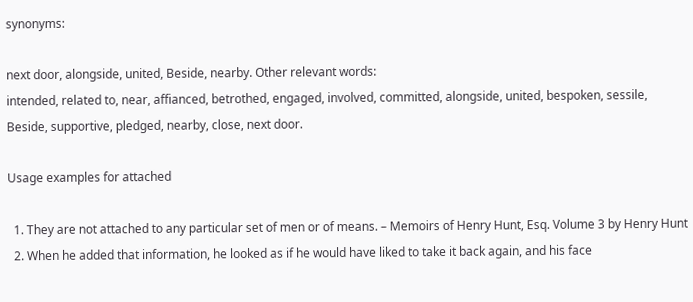synonyms:

next door, alongside, united, Beside, nearby. Other relevant words:
intended, related to, near, affianced, betrothed, engaged, involved, committed, alongside, united, bespoken, sessile, Beside, supportive, pledged, nearby, close, next door.

Usage examples for attached

  1. They are not attached to any particular set of men or of means. – Memoirs of Henry Hunt, Esq. Volume 3 by Henry Hunt
  2. When he added that information, he looked as if he would have liked to take it back again, and his face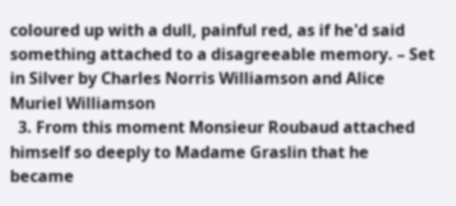coloured up with a dull, painful red, as if he'd said something attached to a disagreeable memory. – Set in Silver by Charles Norris Williamson and Alice Muriel Williamson
  3. From this moment Monsieur Roubaud attached himself so deeply to Madame Graslin that he became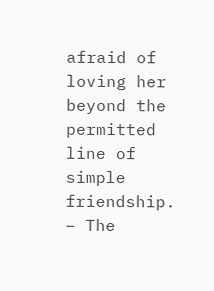afraid of loving her beyond the permitted line of simple friendship. – The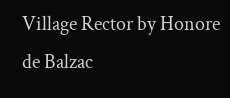Village Rector by Honore de Balzac